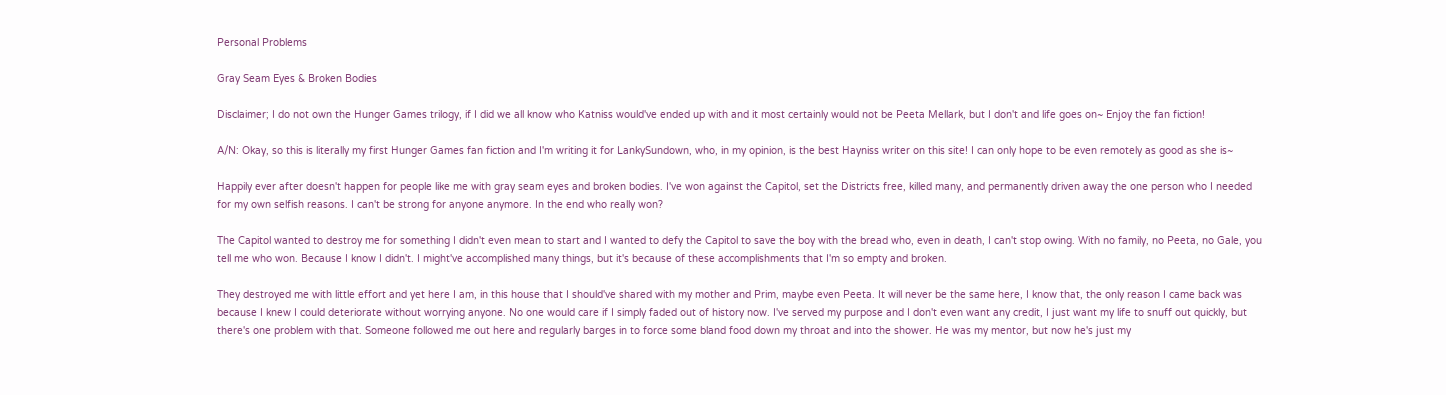Personal Problems

Gray Seam Eyes & Broken Bodies

Disclaimer; I do not own the Hunger Games trilogy, if I did we all know who Katniss would've ended up with and it most certainly would not be Peeta Mellark, but I don't and life goes on~ Enjoy the fan fiction!

A/N: Okay, so this is literally my first Hunger Games fan fiction and I'm writing it for LankySundown, who, in my opinion, is the best Hayniss writer on this site! I can only hope to be even remotely as good as she is~

Happily ever after doesn't happen for people like me with gray seam eyes and broken bodies. I've won against the Capitol, set the Districts free, killed many, and permanently driven away the one person who I needed for my own selfish reasons. I can't be strong for anyone anymore. In the end who really won?

The Capitol wanted to destroy me for something I didn't even mean to start and I wanted to defy the Capitol to save the boy with the bread who, even in death, I can't stop owing. With no family, no Peeta, no Gale, you tell me who won. Because I know I didn't. I might've accomplished many things, but it's because of these accomplishments that I'm so empty and broken.

They destroyed me with little effort and yet here I am, in this house that I should've shared with my mother and Prim, maybe even Peeta. It will never be the same here, I know that, the only reason I came back was because I knew I could deteriorate without worrying anyone. No one would care if I simply faded out of history now. I've served my purpose and I don't even want any credit, I just want my life to snuff out quickly, but there's one problem with that. Someone followed me out here and regularly barges in to force some bland food down my throat and into the shower. He was my mentor, but now he's just my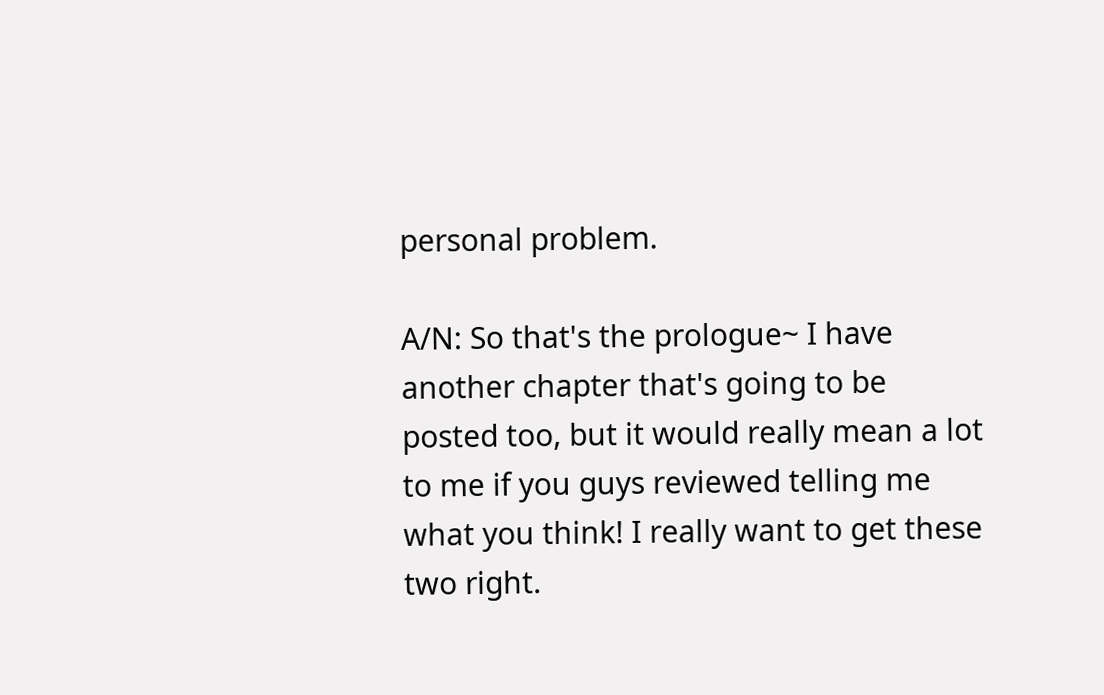personal problem.

A/N: So that's the prologue~ I have another chapter that's going to be posted too, but it would really mean a lot to me if you guys reviewed telling me what you think! I really want to get these two right.